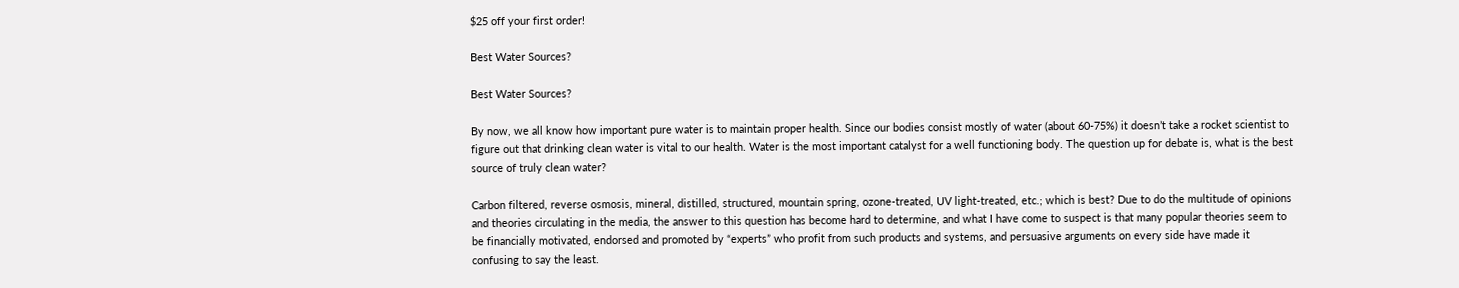$25 off your first order!

Best Water Sources?

Best Water Sources?

By now, we all know how important pure water is to maintain proper health. Since our bodies consist mostly of water (about 60-75%) it doesn’t take a rocket scientist to figure out that drinking clean water is vital to our health. Water is the most important catalyst for a well functioning body. The question up for debate is, what is the best source of truly clean water?

Carbon filtered, reverse osmosis, mineral, distilled, structured, mountain spring, ozone-treated, UV light-treated, etc.; which is best? Due to do the multitude of opinions and theories circulating in the media, the answer to this question has become hard to determine, and what I have come to suspect is that many popular theories seem to be financially motivated, endorsed and promoted by “experts” who profit from such products and systems, and persuasive arguments on every side have made it confusing to say the least.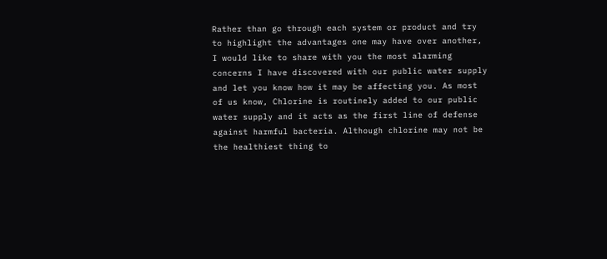Rather than go through each system or product and try to highlight the advantages one may have over another, I would like to share with you the most alarming concerns I have discovered with our public water supply and let you know how it may be affecting you. As most of us know, Chlorine is routinely added to our public water supply and it acts as the first line of defense against harmful bacteria. Although chlorine may not be the healthiest thing to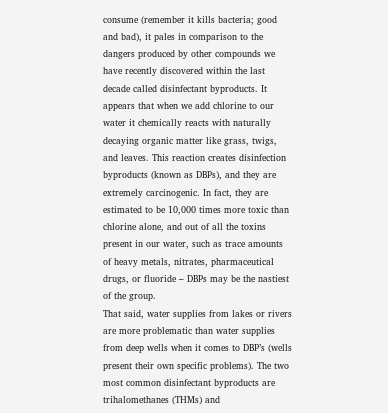consume (remember it kills bacteria; good and bad), it pales in comparison to the dangers produced by other compounds we have recently discovered within the last decade called disinfectant byproducts. It appears that when we add chlorine to our water it chemically reacts with naturally decaying organic matter like grass, twigs, and leaves. This reaction creates disinfection byproducts (known as DBPs), and they are extremely carcinogenic. In fact, they are estimated to be 10,000 times more toxic than chlorine alone, and out of all the toxins present in our water, such as trace amounts of heavy metals, nitrates, pharmaceutical drugs, or fluoride – DBPs may be the nastiest of the group.
That said, water supplies from lakes or rivers are more problematic than water supplies from deep wells when it comes to DBP’s (wells present their own specific problems). The two most common disinfectant byproducts are trihalomethanes (THMs) and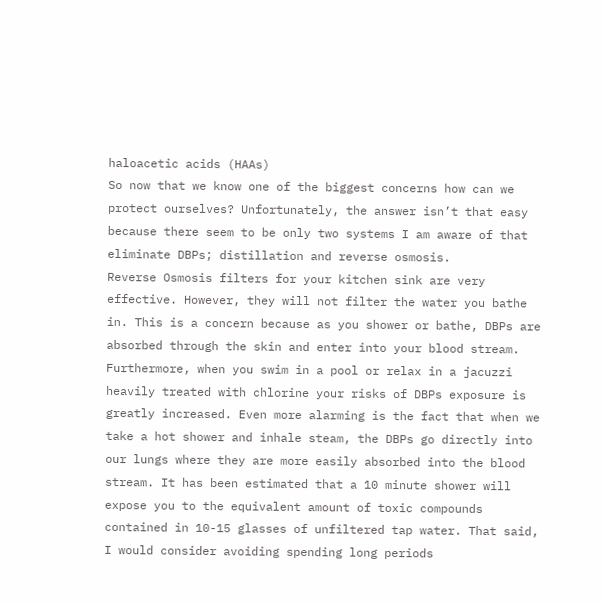haloacetic acids (HAAs)
So now that we know one of the biggest concerns how can we protect ourselves? Unfortunately, the answer isn’t that easy because there seem to be only two systems I am aware of that eliminate DBPs; distillation and reverse osmosis.
Reverse Osmosis filters for your kitchen sink are very effective. However, they will not filter the water you bathe in. This is a concern because as you shower or bathe, DBPs are absorbed through the skin and enter into your blood stream. Furthermore, when you swim in a pool or relax in a jacuzzi heavily treated with chlorine your risks of DBPs exposure is greatly increased. Even more alarming is the fact that when we take a hot shower and inhale steam, the DBPs go directly into our lungs where they are more easily absorbed into the blood stream. It has been estimated that a 10 minute shower will expose you to the equivalent amount of toxic compounds contained in 10-15 glasses of unfiltered tap water. That said, I would consider avoiding spending long periods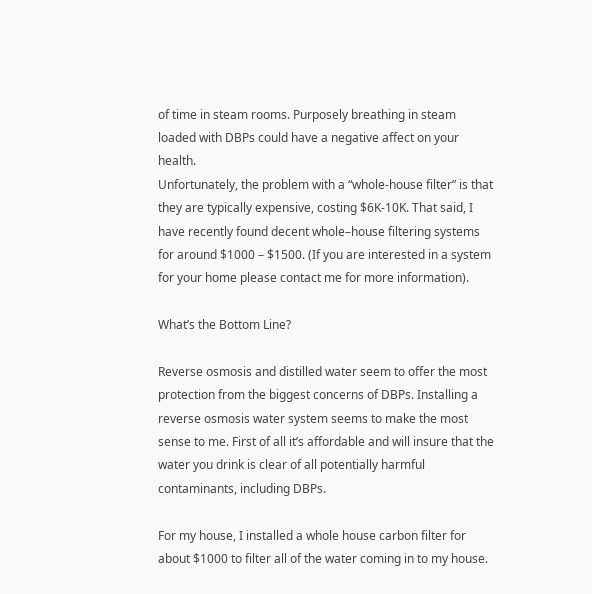of time in steam rooms. Purposely breathing in steam loaded with DBPs could have a negative affect on your health.
Unfortunately, the problem with a “whole-house filter” is that they are typically expensive, costing $6K-10K. That said, I have recently found decent whole–house filtering systems for around $1000 – $1500. (If you are interested in a system for your home please contact me for more information).

What’s the Bottom Line?

Reverse osmosis and distilled water seem to offer the most protection from the biggest concerns of DBPs. Installing a reverse osmosis water system seems to make the most sense to me. First of all it’s affordable and will insure that the water you drink is clear of all potentially harmful contaminants, including DBPs.

For my house, I installed a whole house carbon filter for about $1000 to filter all of the water coming in to my house.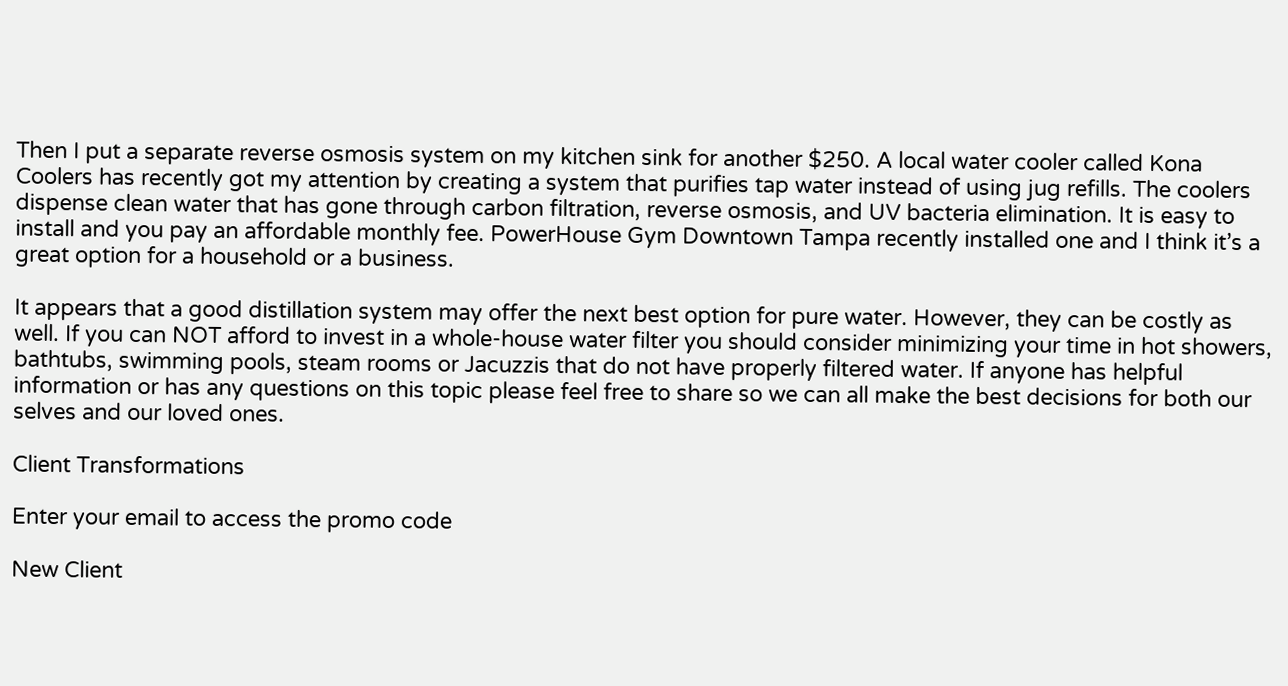Then I put a separate reverse osmosis system on my kitchen sink for another $250. A local water cooler called Kona Coolers has recently got my attention by creating a system that purifies tap water instead of using jug refills. The coolers dispense clean water that has gone through carbon filtration, reverse osmosis, and UV bacteria elimination. It is easy to install and you pay an affordable monthly fee. PowerHouse Gym Downtown Tampa recently installed one and I think it’s a great option for a household or a business.

It appears that a good distillation system may offer the next best option for pure water. However, they can be costly as well. If you can NOT afford to invest in a whole-house water filter you should consider minimizing your time in hot showers, bathtubs, swimming pools, steam rooms or Jacuzzis that do not have properly filtered water. If anyone has helpful information or has any questions on this topic please feel free to share so we can all make the best decisions for both our selves and our loved ones.

Client Transformations

Enter your email to access the promo code

New Client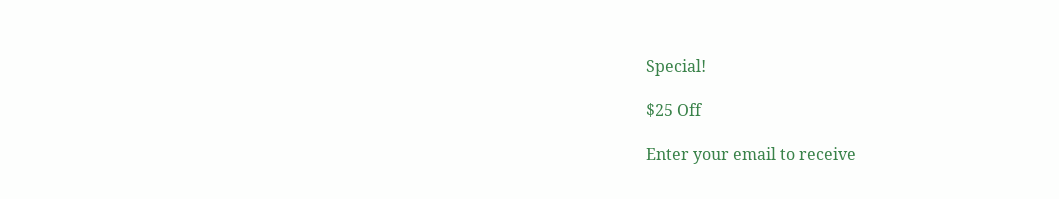Special!

$25 Off

Enter your email to receive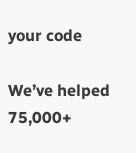your code

We’ve helped 75,000+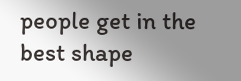people get in the best shape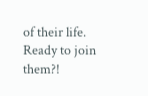of their life. Ready to join them?!